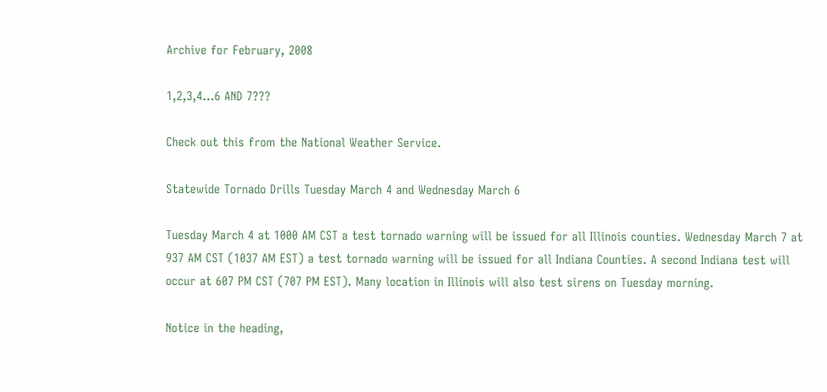Archive for February, 2008

1,2,3,4…6 AND 7???

Check out this from the National Weather Service.

Statewide Tornado Drills Tuesday March 4 and Wednesday March 6

Tuesday March 4 at 1000 AM CST a test tornado warning will be issued for all Illinois counties. Wednesday March 7 at 937 AM CST (1037 AM EST) a test tornado warning will be issued for all Indiana Counties. A second Indiana test will occur at 607 PM CST (707 PM EST). Many location in Illinois will also test sirens on Tuesday morning.

Notice in the heading,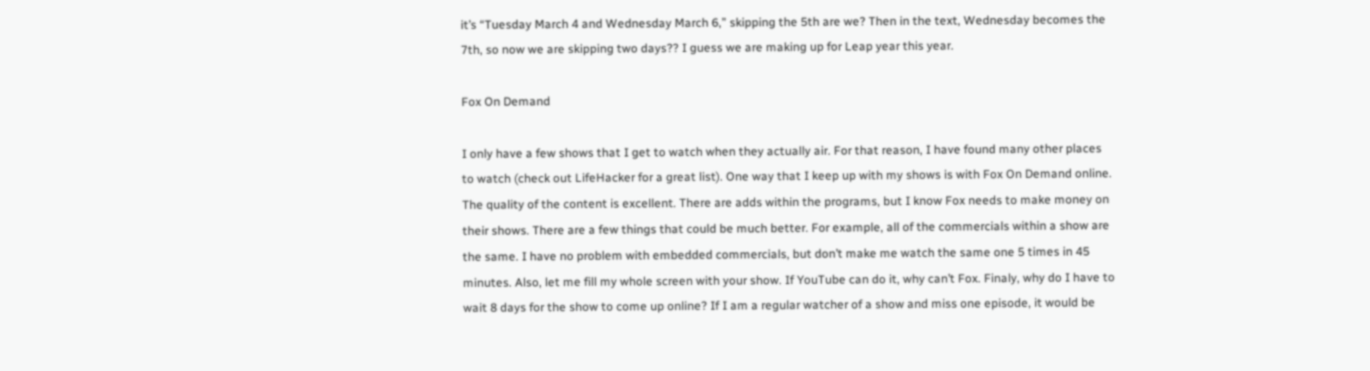it’s “Tuesday March 4 and Wednesday March 6,” skipping the 5th are we? Then in the text, Wednesday becomes the 7th, so now we are skipping two days?? I guess we are making up for Leap year this year.

Fox On Demand

I only have a few shows that I get to watch when they actually air. For that reason, I have found many other places to watch (check out LifeHacker for a great list). One way that I keep up with my shows is with Fox On Demand online. The quality of the content is excellent. There are adds within the programs, but I know Fox needs to make money on their shows. There are a few things that could be much better. For example, all of the commercials within a show are the same. I have no problem with embedded commercials, but don’t make me watch the same one 5 times in 45 minutes. Also, let me fill my whole screen with your show. If YouTube can do it, why can’t Fox. Finaly, why do I have to wait 8 days for the show to come up online? If I am a regular watcher of a show and miss one episode, it would be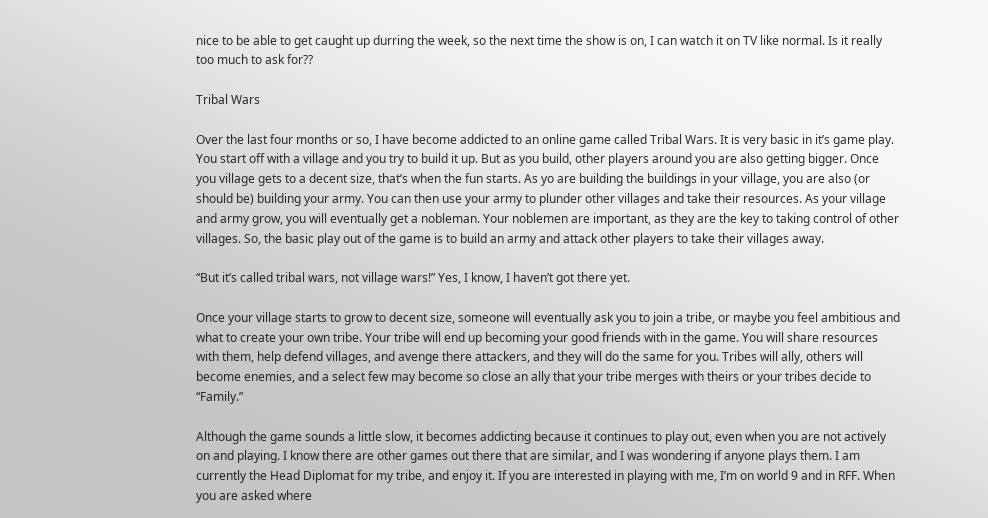nice to be able to get caught up durring the week, so the next time the show is on, I can watch it on TV like normal. Is it really too much to ask for??

Tribal Wars

Over the last four months or so, I have become addicted to an online game called Tribal Wars. It is very basic in it’s game play. You start off with a village and you try to build it up. But as you build, other players around you are also getting bigger. Once you village gets to a decent size, that’s when the fun starts. As yo are building the buildings in your village, you are also (or should be) building your army. You can then use your army to plunder other villages and take their resources. As your village and army grow, you will eventually get a nobleman. Your noblemen are important, as they are the key to taking control of other villages. So, the basic play out of the game is to build an army and attack other players to take their villages away.

“But it’s called tribal wars, not village wars!” Yes, I know, I haven’t got there yet.

Once your village starts to grow to decent size, someone will eventually ask you to join a tribe, or maybe you feel ambitious and what to create your own tribe. Your tribe will end up becoming your good friends with in the game. You will share resources with them, help defend villages, and avenge there attackers, and they will do the same for you. Tribes will ally, others will become enemies, and a select few may become so close an ally that your tribe merges with theirs or your tribes decide to “Family.”

Although the game sounds a little slow, it becomes addicting because it continues to play out, even when you are not actively on and playing. I know there are other games out there that are similar, and I was wondering if anyone plays them. I am currently the Head Diplomat for my tribe, and enjoy it. If you are interested in playing with me, I’m on world 9 and in RFF. When you are asked where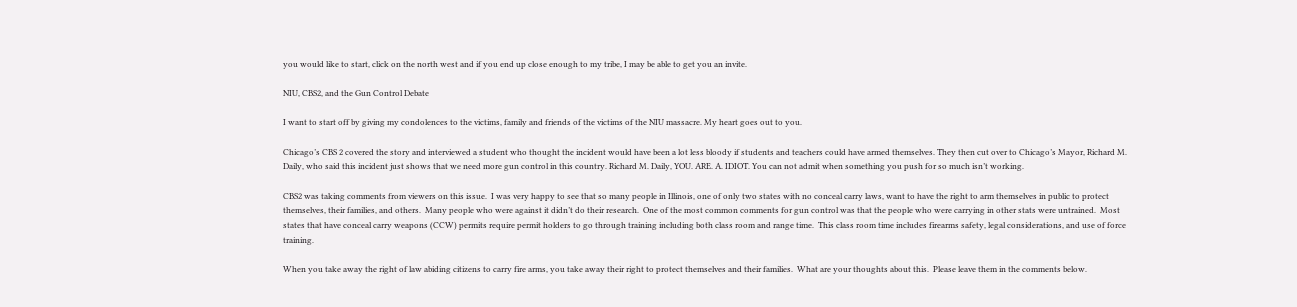you would like to start, click on the north west and if you end up close enough to my tribe, I may be able to get you an invite.

NIU, CBS2, and the Gun Control Debate

I want to start off by giving my condolences to the victims, family and friends of the victims of the NIU massacre. My heart goes out to you.

Chicago’s CBS 2 covered the story and interviewed a student who thought the incident would have been a lot less bloody if students and teachers could have armed themselves. They then cut over to Chicago’s Mayor, Richard M. Daily, who said this incident just shows that we need more gun control in this country. Richard M. Daily, YOU. ARE. A. IDIOT. You can not admit when something you push for so much isn’t working.

CBS2 was taking comments from viewers on this issue.  I was very happy to see that so many people in Illinois, one of only two states with no conceal carry laws, want to have the right to arm themselves in public to protect themselves, their families, and others.  Many people who were against it didn’t do their research.  One of the most common comments for gun control was that the people who were carrying in other stats were untrained.  Most states that have conceal carry weapons (CCW) permits require permit holders to go through training including both class room and range time.  This class room time includes firearms safety, legal considerations, and use of force training.

When you take away the right of law abiding citizens to carry fire arms, you take away their right to protect themselves and their families.  What are your thoughts about this.  Please leave them in the comments below.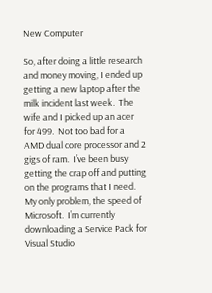New Computer

So, after doing a little research and money moving, I ended up getting a new laptop after the milk incident last week.  The wife and I picked up an acer for 499.  Not too bad for a AMD dual core processor and 2 gigs of ram.  I’ve been busy getting the crap off and putting on the programs that I need.  My only problem, the speed of Microsoft.  I’m currently downloading a Service Pack for Visual Studio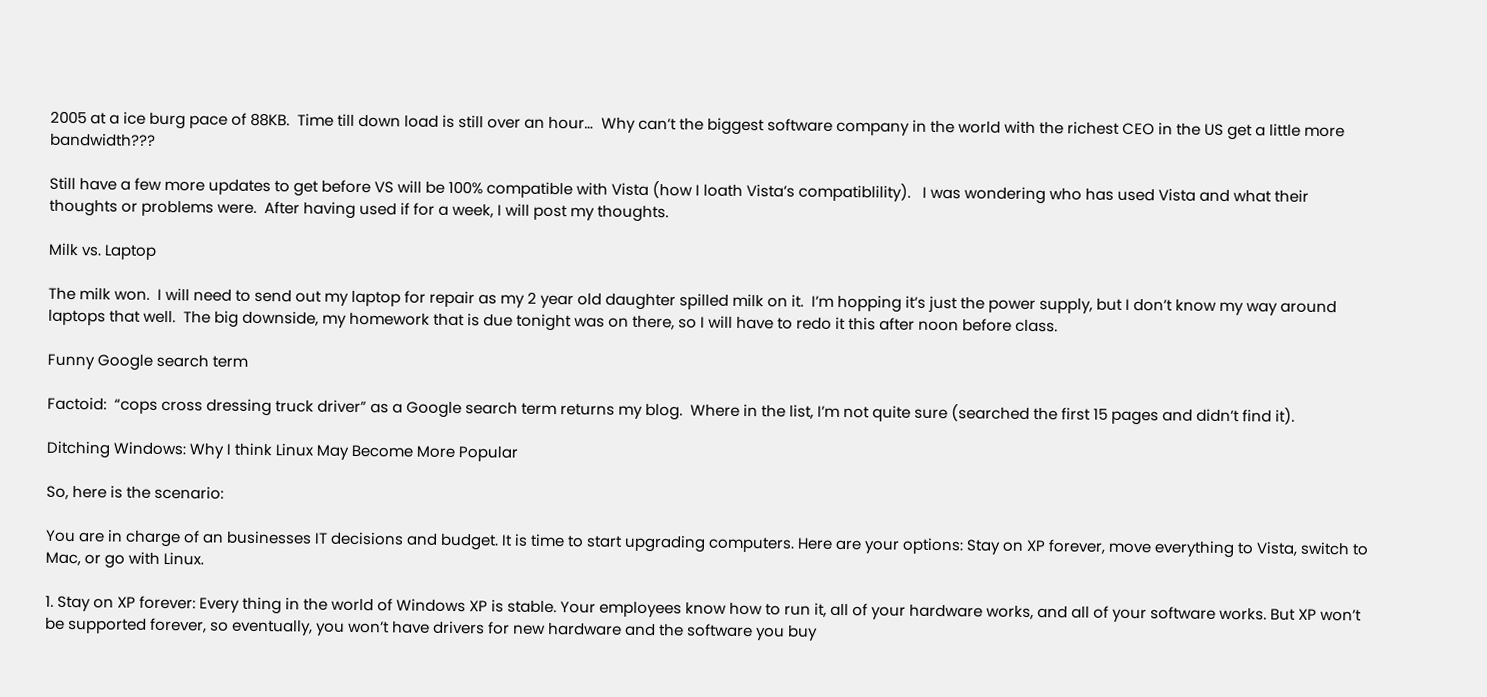2005 at a ice burg pace of 88KB.  Time till down load is still over an hour…  Why can’t the biggest software company in the world with the richest CEO in the US get a little more bandwidth???

Still have a few more updates to get before VS will be 100% compatible with Vista (how I loath Vista’s compatiblility).   I was wondering who has used Vista and what their thoughts or problems were.  After having used if for a week, I will post my thoughts.

Milk vs. Laptop

The milk won.  I will need to send out my laptop for repair as my 2 year old daughter spilled milk on it.  I’m hopping it’s just the power supply, but I don’t know my way around laptops that well.  The big downside, my homework that is due tonight was on there, so I will have to redo it this after noon before class.

Funny Google search term

Factoid:  “cops cross dressing truck driver” as a Google search term returns my blog.  Where in the list, I’m not quite sure (searched the first 15 pages and didn’t find it).

Ditching Windows: Why I think Linux May Become More Popular

So, here is the scenario:

You are in charge of an businesses IT decisions and budget. It is time to start upgrading computers. Here are your options: Stay on XP forever, move everything to Vista, switch to Mac, or go with Linux.

1. Stay on XP forever: Every thing in the world of Windows XP is stable. Your employees know how to run it, all of your hardware works, and all of your software works. But XP won’t be supported forever, so eventually, you won’t have drivers for new hardware and the software you buy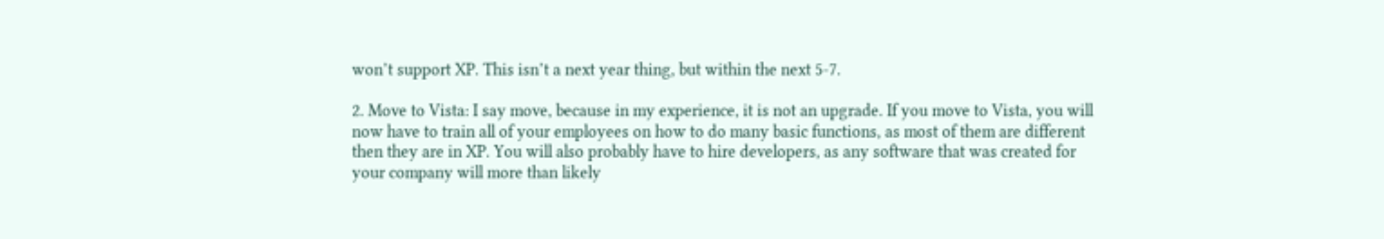won’t support XP. This isn’t a next year thing, but within the next 5-7.

2. Move to Vista: I say move, because in my experience, it is not an upgrade. If you move to Vista, you will now have to train all of your employees on how to do many basic functions, as most of them are different then they are in XP. You will also probably have to hire developers, as any software that was created for your company will more than likely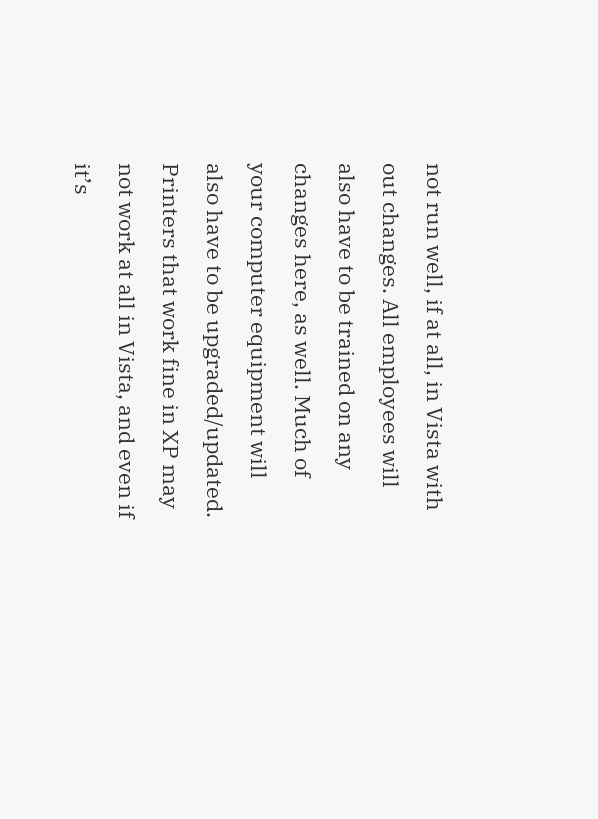not run well, if at all, in Vista with out changes. All employees will also have to be trained on any changes here, as well. Much of your computer equipment will also have to be upgraded/updated. Printers that work fine in XP may not work at all in Vista, and even if it’s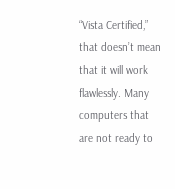“Vista Certified,” that doesn’t mean that it will work flawlessly. Many computers that are not ready to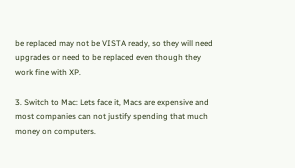be replaced may not be VISTA ready, so they will need upgrades or need to be replaced even though they work fine with XP.

3. Switch to Mac: Lets face it, Macs are expensive and most companies can not justify spending that much money on computers.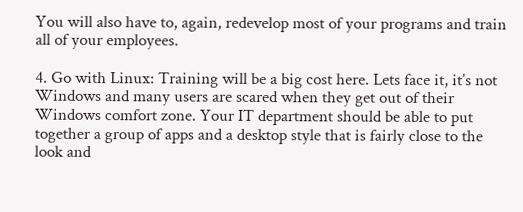You will also have to, again, redevelop most of your programs and train all of your employees.

4. Go with Linux: Training will be a big cost here. Lets face it, it’s not Windows and many users are scared when they get out of their Windows comfort zone. Your IT department should be able to put together a group of apps and a desktop style that is fairly close to the look and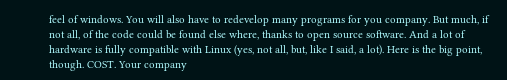feel of windows. You will also have to redevelop many programs for you company. But much, if not all, of the code could be found else where, thanks to open source software. And a lot of hardware is fully compatible with Linux (yes, not all, but, like I said, a lot). Here is the big point, though. COST. Your company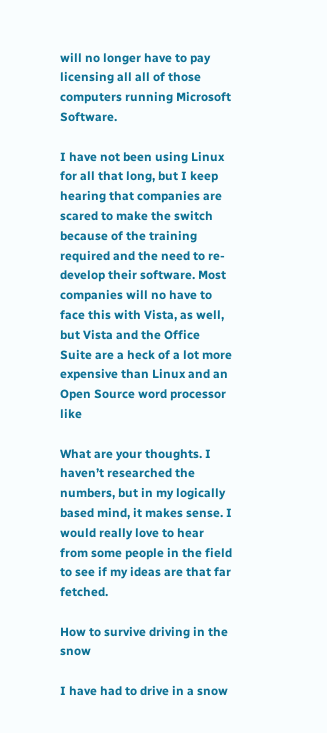will no longer have to pay licensing all all of those computers running Microsoft Software.

I have not been using Linux for all that long, but I keep hearing that companies are scared to make the switch because of the training required and the need to re-develop their software. Most companies will no have to face this with Vista, as well, but Vista and the Office Suite are a heck of a lot more expensive than Linux and an Open Source word processor like

What are your thoughts. I haven’t researched the numbers, but in my logically based mind, it makes sense. I would really love to hear from some people in the field to see if my ideas are that far fetched.

How to survive driving in the snow

I have had to drive in a snow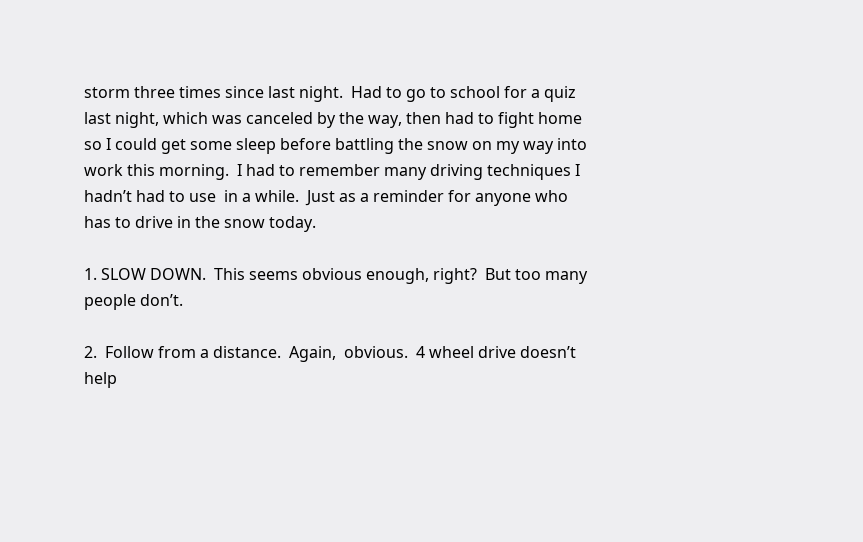storm three times since last night.  Had to go to school for a quiz last night, which was canceled by the way, then had to fight home so I could get some sleep before battling the snow on my way into work this morning.  I had to remember many driving techniques I hadn’t had to use  in a while.  Just as a reminder for anyone who has to drive in the snow today.

1. SLOW DOWN.  This seems obvious enough, right?  But too many people don’t.

2.  Follow from a distance.  Again,  obvious.  4 wheel drive doesn’t help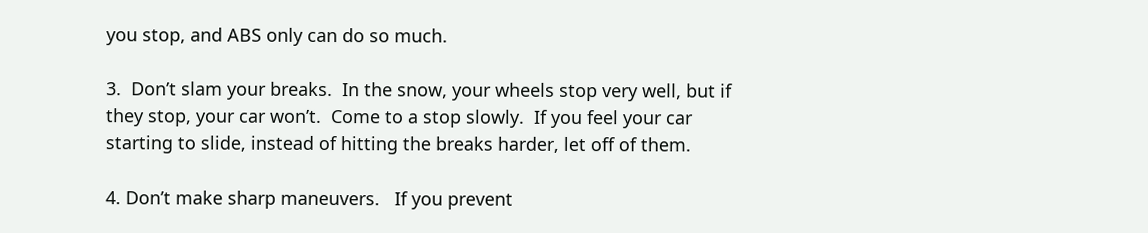you stop, and ABS only can do so much.

3.  Don’t slam your breaks.  In the snow, your wheels stop very well, but if they stop, your car won’t.  Come to a stop slowly.  If you feel your car starting to slide, instead of hitting the breaks harder, let off of them.

4. Don’t make sharp maneuvers.   If you prevent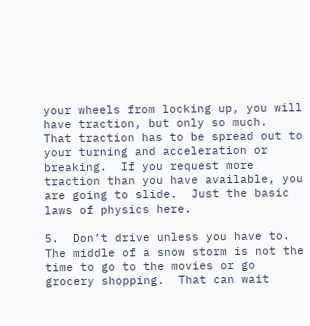your wheels from locking up, you will have traction, but only so much.  That traction has to be spread out to your turning and acceleration or breaking.  If you request more traction than you have available, you are going to slide.  Just the basic laws of physics here.

5.  Don’t drive unless you have to.  The middle of a snow storm is not the time to go to the movies or go grocery shopping.  That can wait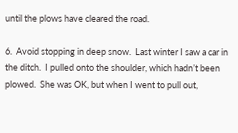until the plows have cleared the road.

6.  Avoid stopping in deep snow.  Last winter I saw a car in the ditch.  I pulled onto the shoulder, which hadn’t been plowed.  She was OK, but when I went to pull out,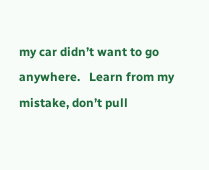my car didn’t want to go anywhere.   Learn from my mistake, don’t pull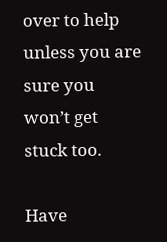over to help unless you are sure you won’t get stuck too.

Have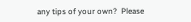any tips of your own?  Please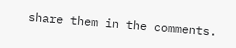share them in the comments.